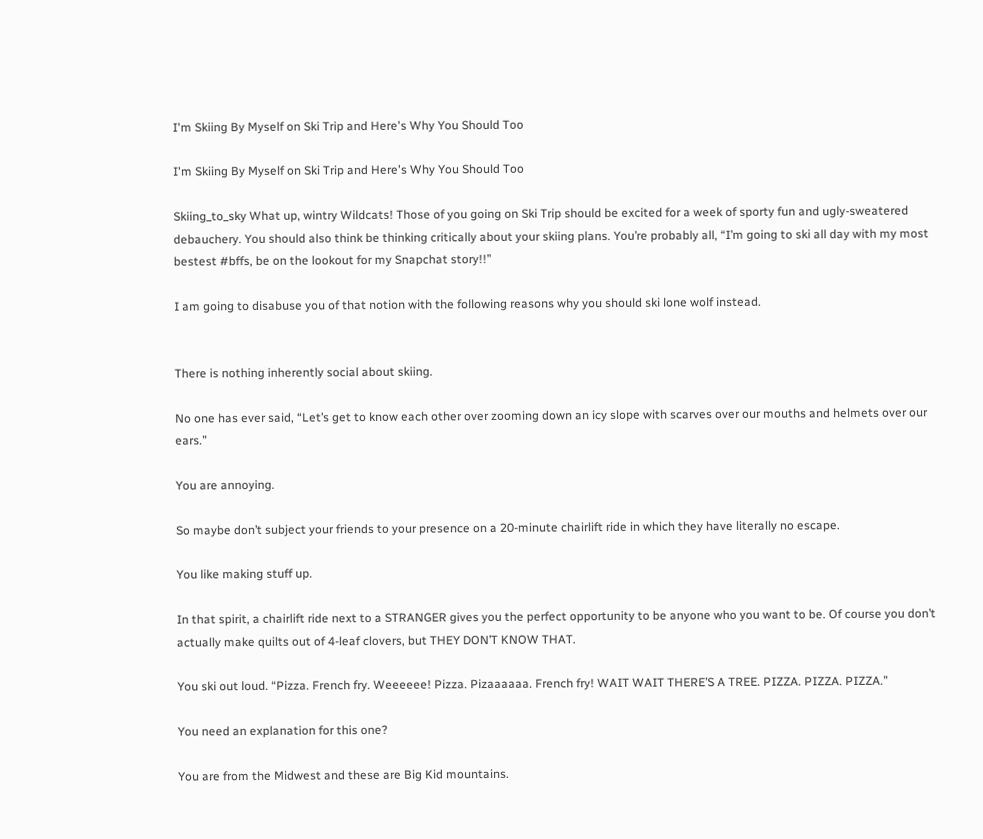I'm Skiing By Myself on Ski Trip and Here's Why You Should Too

I'm Skiing By Myself on Ski Trip and Here's Why You Should Too

Skiing_to_sky What up, wintry Wildcats! Those of you going on Ski Trip should be excited for a week of sporty fun and ugly-sweatered debauchery. You should also think be thinking critically about your skiing plans. You’re probably all, “I’m going to ski all day with my most bestest #bffs, be on the lookout for my Snapchat story!!”

I am going to disabuse you of that notion with the following reasons why you should ski lone wolf instead.


There is nothing inherently social about skiing.

No one has ever said, “Let’s get to know each other over zooming down an icy slope with scarves over our mouths and helmets over our ears.”

You are annoying.

So maybe don’t subject your friends to your presence on a 20-minute chairlift ride in which they have literally no escape.

You like making stuff up.

In that spirit, a chairlift ride next to a STRANGER gives you the perfect opportunity to be anyone who you want to be. Of course you don’t actually make quilts out of 4-leaf clovers, but THEY DON’T KNOW THAT.

You ski out loud. “Pizza. French fry. Weeeeee! Pizza. Pizaaaaaa. French fry! WAIT WAIT THERE’S A TREE. PIZZA. PIZZA. PIZZA.”

You need an explanation for this one?

You are from the Midwest and these are Big Kid mountains.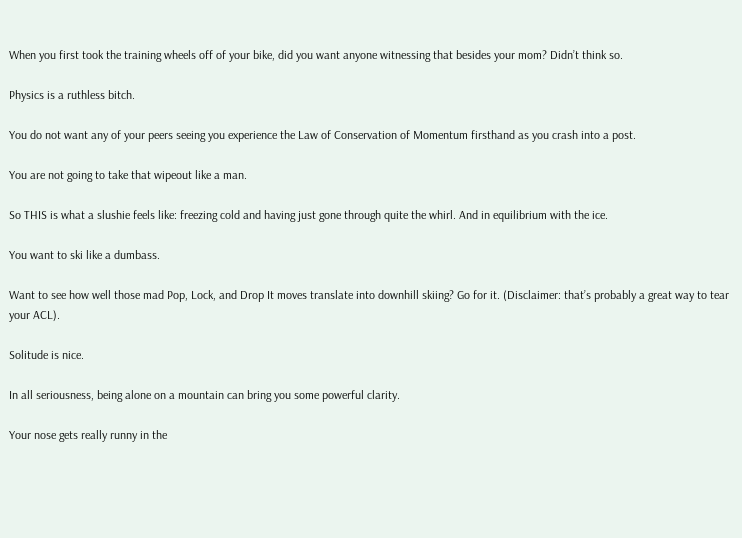When you first took the training wheels off of your bike, did you want anyone witnessing that besides your mom? Didn’t think so.

Physics is a ruthless bitch.

You do not want any of your peers seeing you experience the Law of Conservation of Momentum firsthand as you crash into a post.

You are not going to take that wipeout like a man.

So THIS is what a slushie feels like: freezing cold and having just gone through quite the whirl. And in equilibrium with the ice.

You want to ski like a dumbass.

Want to see how well those mad Pop, Lock, and Drop It moves translate into downhill skiing? Go for it. (Disclaimer: that’s probably a great way to tear your ACL).

Solitude is nice.

In all seriousness, being alone on a mountain can bring you some powerful clarity.

Your nose gets really runny in the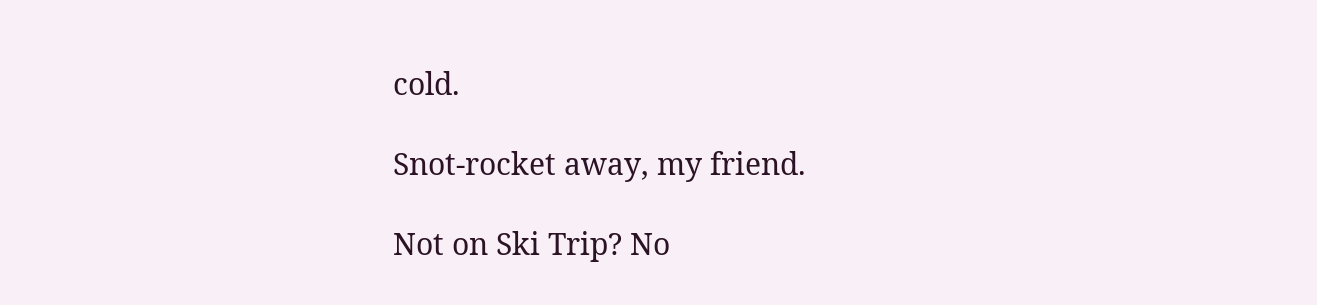cold.

Snot-rocket away, my friend.

Not on Ski Trip? No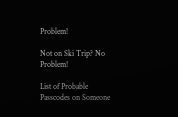Problem!

Not on Ski Trip? No Problem!

List of Probable Passcodes on Someone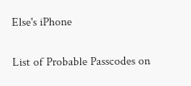Else's iPhone

List of Probable Passcodes on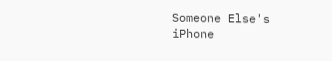Someone Else's iPhone